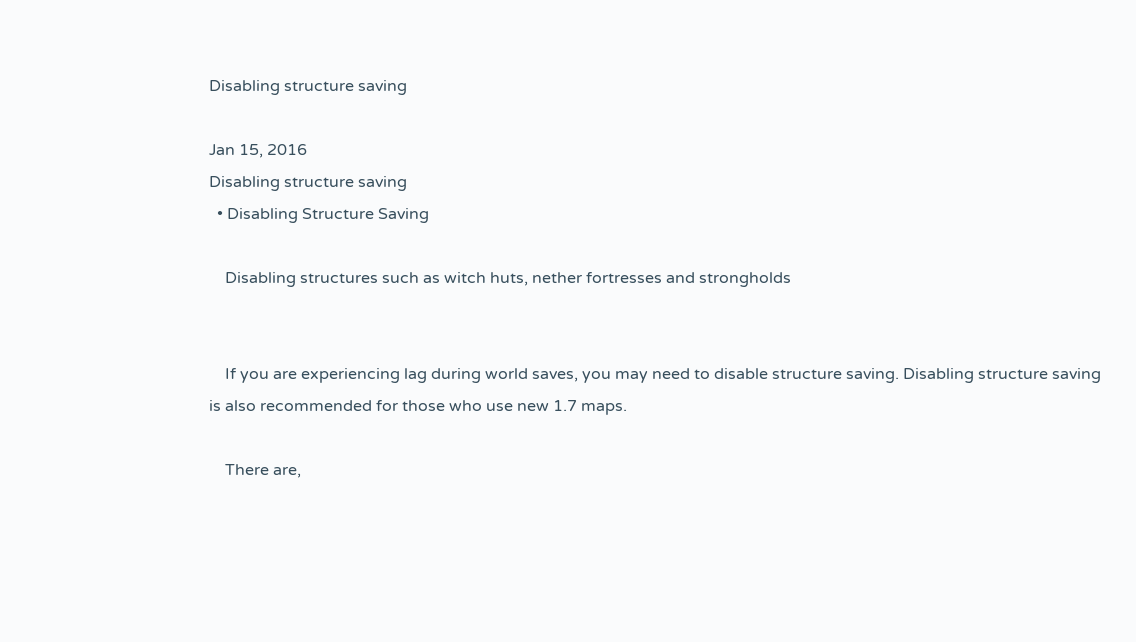Disabling structure saving

Jan 15, 2016
Disabling structure saving
  • Disabling Structure Saving

    Disabling structures such as witch huts, nether fortresses and strongholds


    If you are experiencing lag during world saves, you may need to disable structure saving. Disabling structure saving is also recommended for those who use new 1.7 maps.

    There are,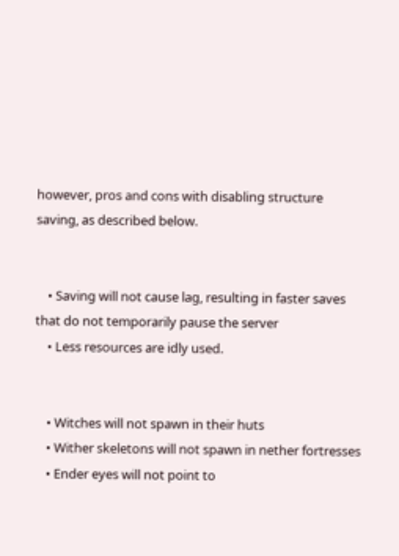however, pros and cons with disabling structure saving, as described below.


    • Saving will not cause lag, resulting in faster saves that do not temporarily pause the server
    • Less resources are idly used.


    • Witches will not spawn in their huts
    • Wither skeletons will not spawn in nether fortresses
    • Ender eyes will not point to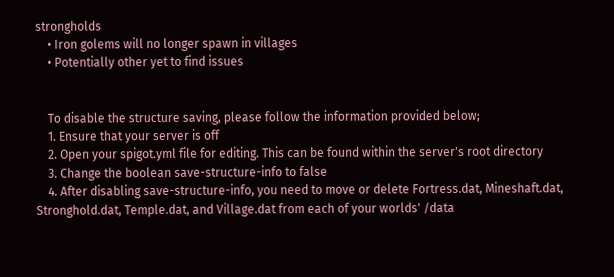strongholds
    • Iron golems will no longer spawn in villages
    • Potentially other yet to find issues


    To disable the structure saving, please follow the information provided below;
    1. Ensure that your server is off
    2. Open your spigot.yml file for editing. This can be found within the server's root directory
    3. Change the boolean save-structure-info to false
    4. After disabling save-structure-info, you need to move or delete Fortress.dat, Mineshaft.dat, Stronghold.dat, Temple.dat, and Village.dat from each of your worlds' /data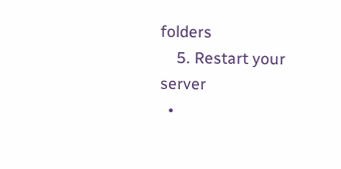folders
    5. Restart your server
  •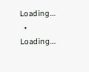Loading...
  • Loading...